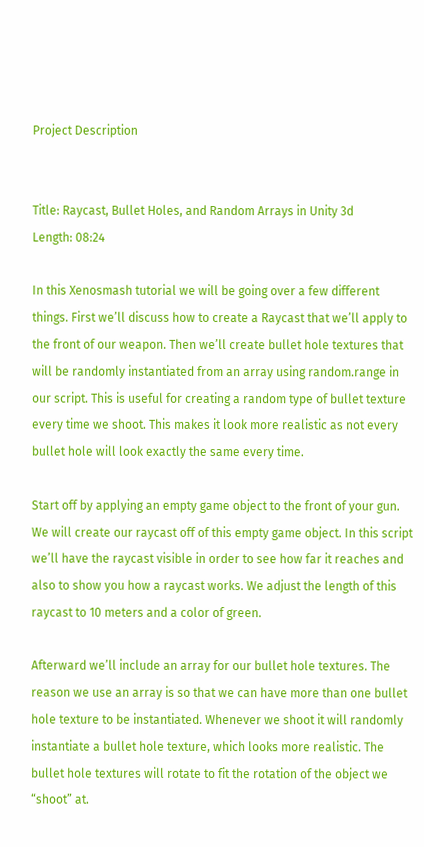Project Description


Title: Raycast, Bullet Holes, and Random Arrays in Unity 3d
Length: 08:24

In this Xenosmash tutorial we will be going over a few different things. First we’ll discuss how to create a Raycast that we’ll apply to the front of our weapon. Then we’ll create bullet hole textures that will be randomly instantiated from an array using random.range in our script. This is useful for creating a random type of bullet texture every time we shoot. This makes it look more realistic as not every bullet hole will look exactly the same every time.

Start off by applying an empty game object to the front of your gun. We will create our raycast off of this empty game object. In this script we’ll have the raycast visible in order to see how far it reaches and also to show you how a raycast works. We adjust the length of this raycast to 10 meters and a color of green.

Afterward we’ll include an array for our bullet hole textures. The reason we use an array is so that we can have more than one bullet hole texture to be instantiated. Whenever we shoot it will randomly instantiate a bullet hole texture, which looks more realistic. The bullet hole textures will rotate to fit the rotation of the object we “shoot” at.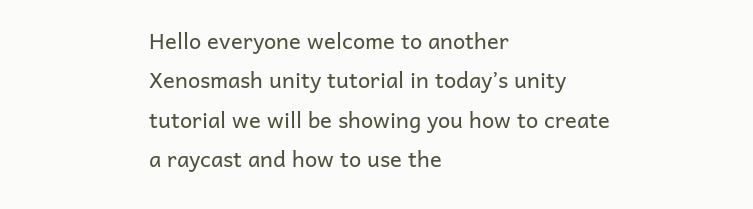Hello everyone welcome to another Xenosmash unity tutorial in today’s unity tutorial we will be showing you how to create a raycast and how to use the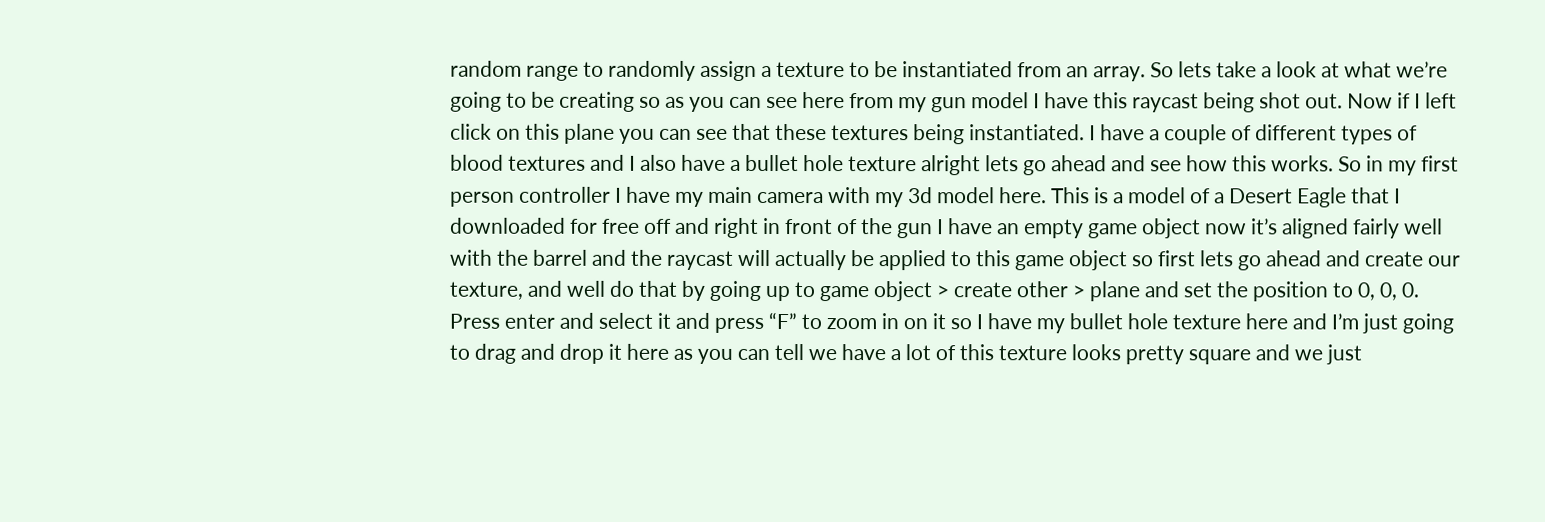random range to randomly assign a texture to be instantiated from an array. So lets take a look at what we’re going to be creating so as you can see here from my gun model I have this raycast being shot out. Now if I left click on this plane you can see that these textures being instantiated. I have a couple of different types of blood textures and I also have a bullet hole texture alright lets go ahead and see how this works. So in my first person controller I have my main camera with my 3d model here. This is a model of a Desert Eagle that I downloaded for free off and right in front of the gun I have an empty game object now it’s aligned fairly well with the barrel and the raycast will actually be applied to this game object so first lets go ahead and create our texture, and well do that by going up to game object > create other > plane and set the position to 0, 0, 0. Press enter and select it and press “F” to zoom in on it so I have my bullet hole texture here and I’m just going to drag and drop it here as you can tell we have a lot of this texture looks pretty square and we just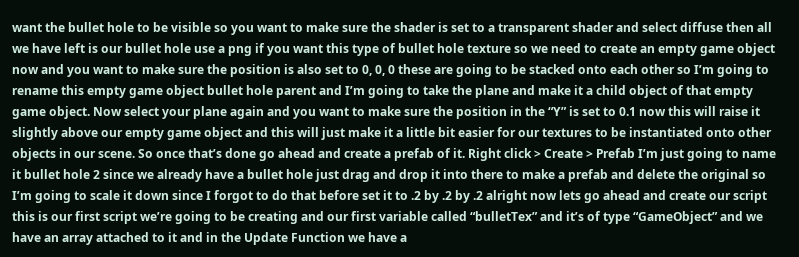want the bullet hole to be visible so you want to make sure the shader is set to a transparent shader and select diffuse then all we have left is our bullet hole use a png if you want this type of bullet hole texture so we need to create an empty game object now and you want to make sure the position is also set to 0, 0, 0 these are going to be stacked onto each other so I’m going to rename this empty game object bullet hole parent and I’m going to take the plane and make it a child object of that empty game object. Now select your plane again and you want to make sure the position in the “Y” is set to 0.1 now this will raise it slightly above our empty game object and this will just make it a little bit easier for our textures to be instantiated onto other objects in our scene. So once that’s done go ahead and create a prefab of it. Right click > Create > Prefab I’m just going to name it bullet hole 2 since we already have a bullet hole just drag and drop it into there to make a prefab and delete the original so I’m going to scale it down since I forgot to do that before set it to .2 by .2 by .2 alright now lets go ahead and create our script this is our first script we’re going to be creating and our first variable called “bulletTex” and it’s of type “GameObject” and we have an array attached to it and in the Update Function we have a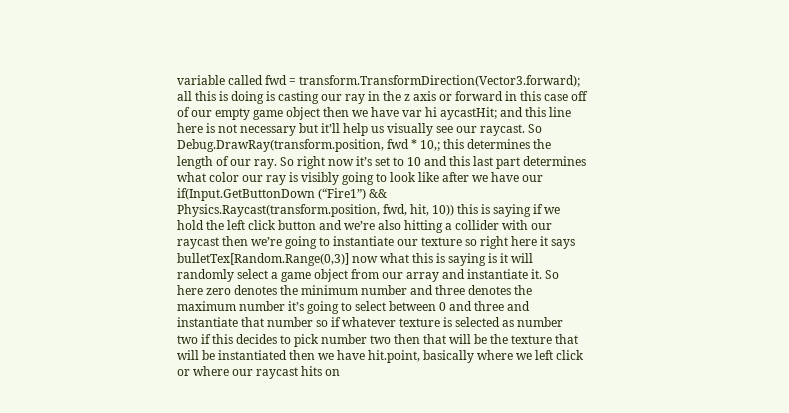variable called fwd = transform.TransformDirection(Vector3.forward); all this is doing is casting our ray in the z axis or forward in this case off of our empty game object then we have var hi aycastHit; and this line here is not necessary but it’ll help us visually see our raycast. So Debug.DrawRay(transform.position, fwd * 10,; this determines the length of our ray. So right now it’s set to 10 and this last part determines what color our ray is visibly going to look like after we have our if(Input.GetButtonDown (“Fire1”) && Physics.Raycast(transform.position, fwd, hit, 10)) this is saying if we hold the left click button and we’re also hitting a collider with our raycast then we’re going to instantiate our texture so right here it says bulletTex[Random.Range(0,3)] now what this is saying is it will randomly select a game object from our array and instantiate it. So here zero denotes the minimum number and three denotes the maximum number it’s going to select between 0 and three and instantiate that number so if whatever texture is selected as number two if this decides to pick number two then that will be the texture that will be instantiated then we have hit.point, basically where we left click or where our raycast hits on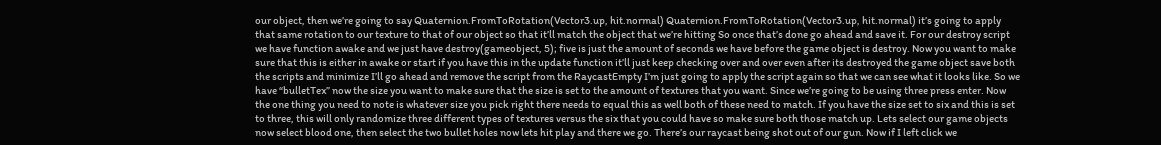our object, then we’re going to say Quaternion.FromToRotation(Vector3.up, hit.normal) Quaternion.FromToRotation(Vector3.up, hit.normal) it’s going to apply that same rotation to our texture to that of our object so that it’ll match the object that we’re hitting So once that’s done go ahead and save it. For our destroy script we have function awake and we just have destroy(gameobject, 5); five is just the amount of seconds we have before the game object is destroy. Now you want to make sure that this is either in awake or start if you have this in the update function it’ll just keep checking over and over even after its destroyed the game object save both the scripts and minimize I’ll go ahead and remove the script from the RaycastEmpty I’m just going to apply the script again so that we can see what it looks like. So we have “bulletTex” now the size you want to make sure that the size is set to the amount of textures that you want. Since we’re going to be using three press enter. Now the one thing you need to note is whatever size you pick right there needs to equal this as well both of these need to match. If you have the size set to six and this is set to three, this will only randomize three different types of textures versus the six that you could have so make sure both those match up. Lets select our game objects now select blood one, then select the two bullet holes now lets hit play and there we go. There’s our raycast being shot out of our gun. Now if I left click we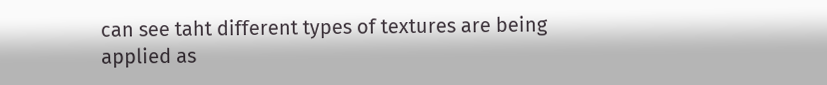can see taht different types of textures are being applied as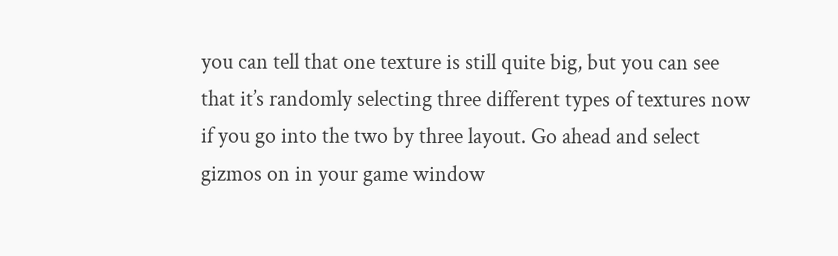you can tell that one texture is still quite big, but you can see that it’s randomly selecting three different types of textures now if you go into the two by three layout. Go ahead and select gizmos on in your game window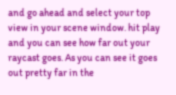and go ahead and select your top view in your scene window. hit play and you can see how far out your raycast goes. As you can see it goes out pretty far in the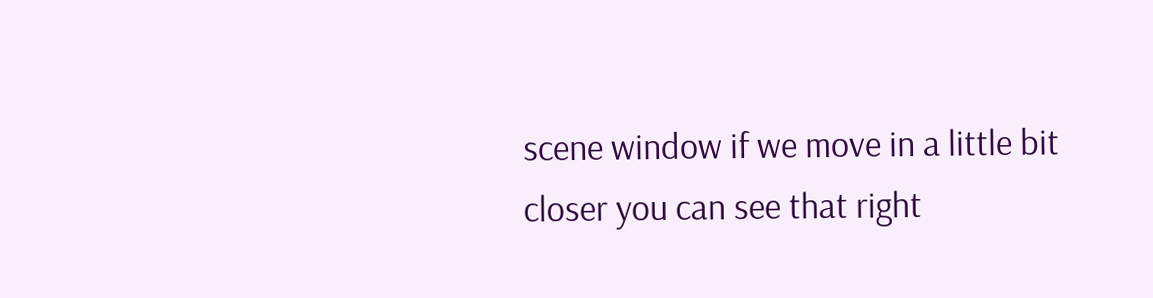scene window if we move in a little bit closer you can see that right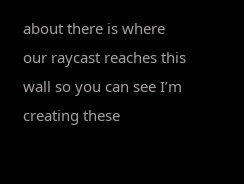about there is where our raycast reaches this wall so you can see I’m creating these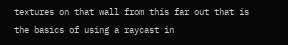textures on that wall from this far out that is the basics of using a raycast in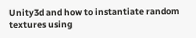Unity3d and how to instantiate random textures using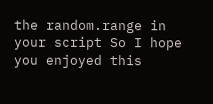the random.range in your script So I hope you enjoyed this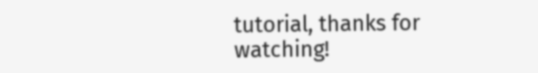tutorial, thanks for watching!